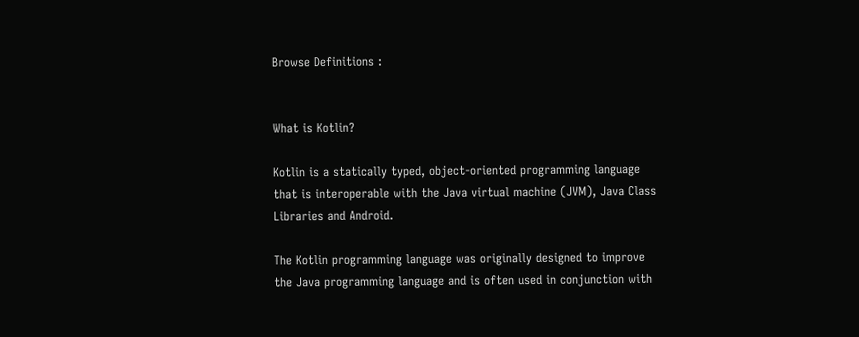Browse Definitions :


What is Kotlin?

Kotlin is a statically typed, object-oriented programming language that is interoperable with the Java virtual machine (JVM), Java Class Libraries and Android.

The Kotlin programming language was originally designed to improve the Java programming language and is often used in conjunction with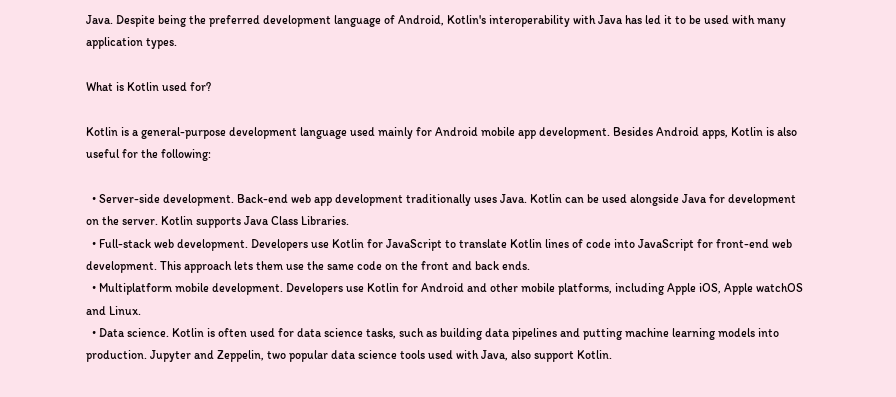Java. Despite being the preferred development language of Android, Kotlin's interoperability with Java has led it to be used with many application types.

What is Kotlin used for?

Kotlin is a general-purpose development language used mainly for Android mobile app development. Besides Android apps, Kotlin is also useful for the following:

  • Server-side development. Back-end web app development traditionally uses Java. Kotlin can be used alongside Java for development on the server. Kotlin supports Java Class Libraries.
  • Full-stack web development. Developers use Kotlin for JavaScript to translate Kotlin lines of code into JavaScript for front-end web development. This approach lets them use the same code on the front and back ends.
  • Multiplatform mobile development. Developers use Kotlin for Android and other mobile platforms, including Apple iOS, Apple watchOS and Linux.
  • Data science. Kotlin is often used for data science tasks, such as building data pipelines and putting machine learning models into production. Jupyter and Zeppelin, two popular data science tools used with Java, also support Kotlin.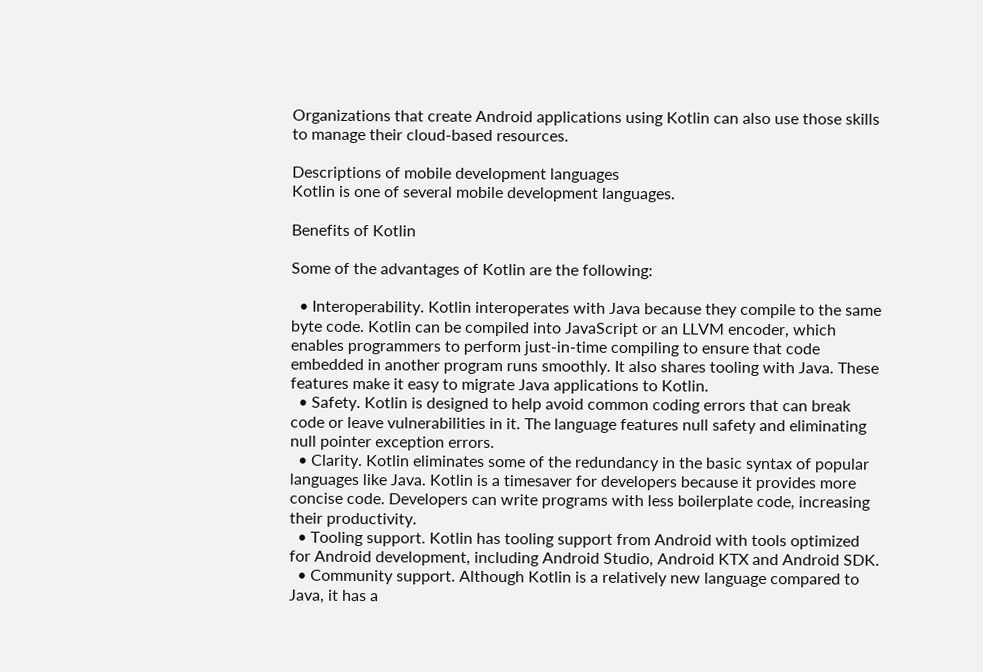Organizations that create Android applications using Kotlin can also use those skills to manage their cloud-based resources.

Descriptions of mobile development languages
Kotlin is one of several mobile development languages.

Benefits of Kotlin

Some of the advantages of Kotlin are the following:

  • Interoperability. Kotlin interoperates with Java because they compile to the same byte code. Kotlin can be compiled into JavaScript or an LLVM encoder, which enables programmers to perform just-in-time compiling to ensure that code embedded in another program runs smoothly. It also shares tooling with Java. These features make it easy to migrate Java applications to Kotlin.
  • Safety. Kotlin is designed to help avoid common coding errors that can break code or leave vulnerabilities in it. The language features null safety and eliminating null pointer exception errors.
  • Clarity. Kotlin eliminates some of the redundancy in the basic syntax of popular languages like Java. Kotlin is a timesaver for developers because it provides more concise code. Developers can write programs with less boilerplate code, increasing their productivity.
  • Tooling support. Kotlin has tooling support from Android with tools optimized for Android development, including Android Studio, Android KTX and Android SDK.
  • Community support. Although Kotlin is a relatively new language compared to Java, it has a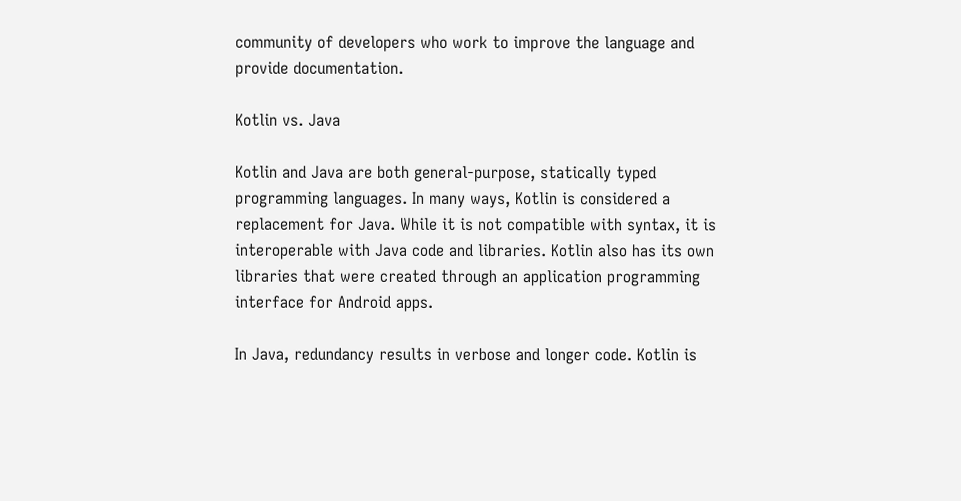community of developers who work to improve the language and provide documentation.

Kotlin vs. Java

Kotlin and Java are both general-purpose, statically typed programming languages. In many ways, Kotlin is considered a replacement for Java. While it is not compatible with syntax, it is interoperable with Java code and libraries. Kotlin also has its own libraries that were created through an application programming interface for Android apps.

In Java, redundancy results in verbose and longer code. Kotlin is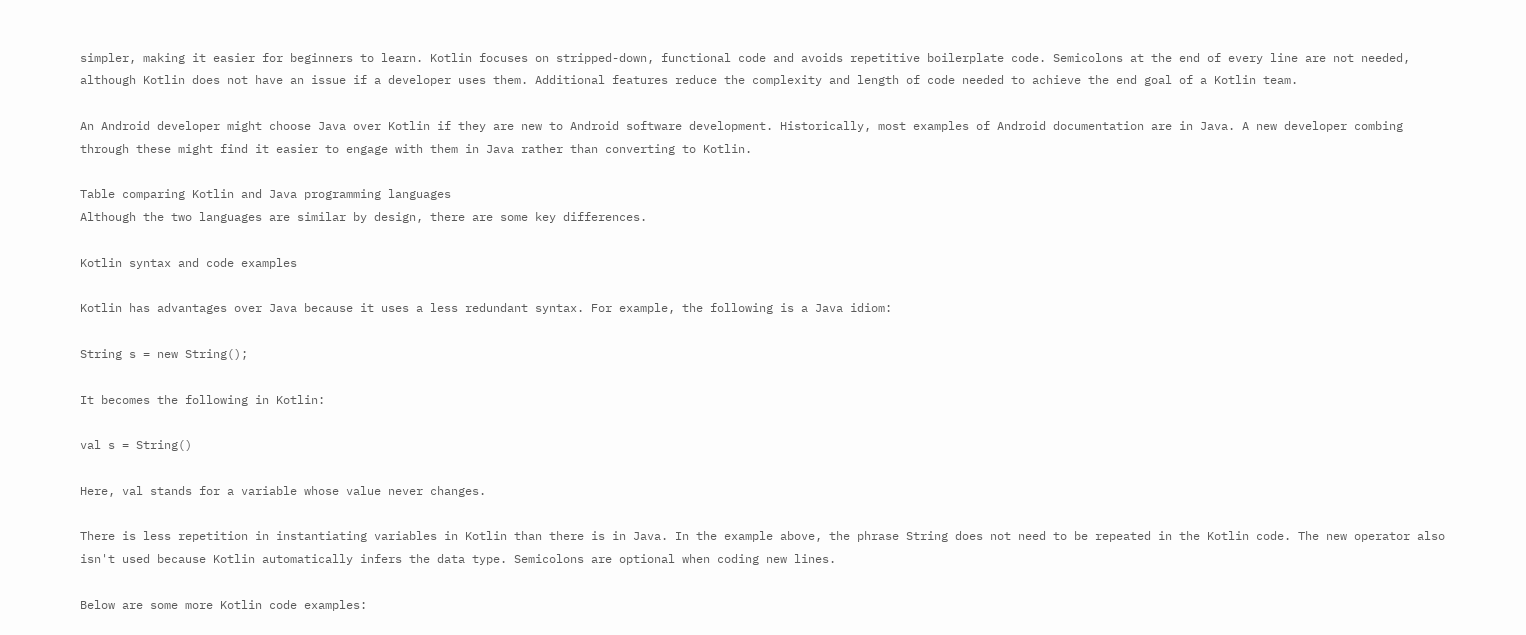simpler, making it easier for beginners to learn. Kotlin focuses on stripped-down, functional code and avoids repetitive boilerplate code. Semicolons at the end of every line are not needed, although Kotlin does not have an issue if a developer uses them. Additional features reduce the complexity and length of code needed to achieve the end goal of a Kotlin team.

An Android developer might choose Java over Kotlin if they are new to Android software development. Historically, most examples of Android documentation are in Java. A new developer combing through these might find it easier to engage with them in Java rather than converting to Kotlin.

Table comparing Kotlin and Java programming languages
Although the two languages are similar by design, there are some key differences.

Kotlin syntax and code examples

Kotlin has advantages over Java because it uses a less redundant syntax. For example, the following is a Java idiom:

String s = new String();

It becomes the following in Kotlin:

val s = String()

Here, val stands for a variable whose value never changes.

There is less repetition in instantiating variables in Kotlin than there is in Java. In the example above, the phrase String does not need to be repeated in the Kotlin code. The new operator also isn't used because Kotlin automatically infers the data type. Semicolons are optional when coding new lines.

Below are some more Kotlin code examples: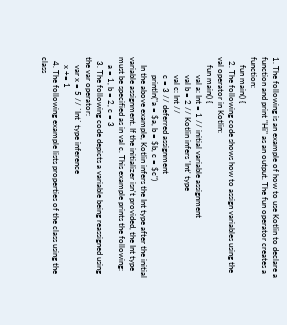1. The following is an example of how to use Kotlin to declare a function and print "Hi" as an output. The fun operator creates a function:
    fun main() {
  2. The following code shows how to assign variables using the val operator in Kotlin:
    fun main() {
         val a: Int = 1 // initial variable assignment
         val b = 2 // Kotlin infers 'Int' type
         val c: Int //
         c = 3 // deferred assignment
         println("a = $a, b = $b, c = $c")
    In the above example, Kotlin infers the Int type after the initial variable assignment. If the initializer isn't provided, the Int type must be specified as in val c. This example prints the following:
    a = 1, b = 2, c = 3
  3. The following code depicts a variable being reassigned using the var operator:
    var x = 5 // `Int` type inference
    x += 1
  4. The following example lists properties of the class using the class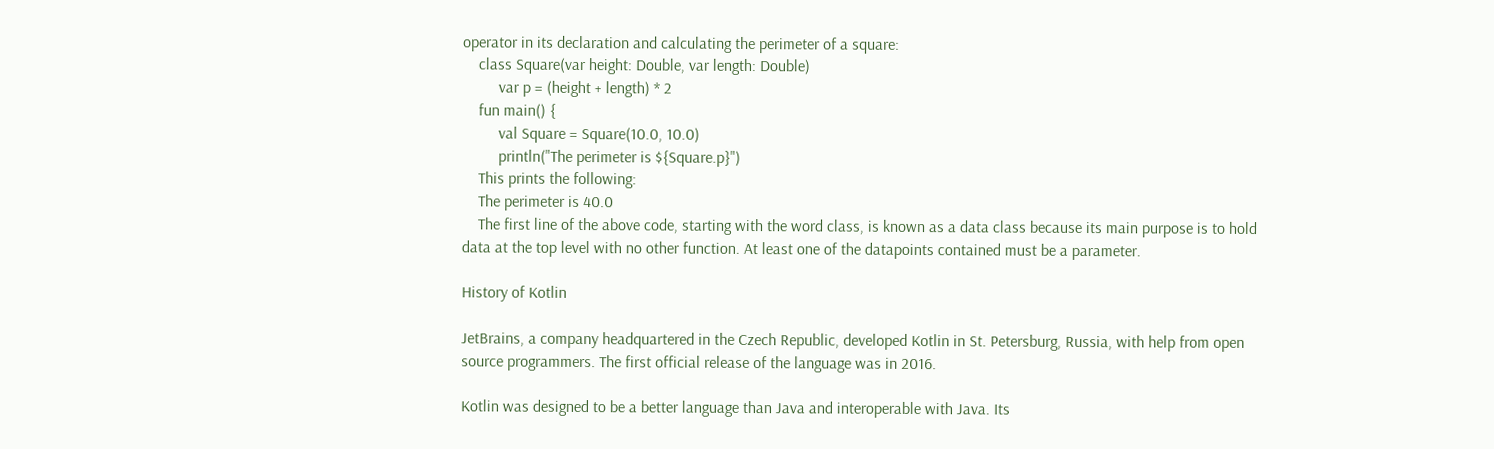operator in its declaration and calculating the perimeter of a square:
    class Square(var height: Double, var length: Double)
         var p = (height + length) * 2
    fun main() {
         val Square = Square(10.0, 10.0)
         println("The perimeter is ${Square.p}")
    This prints the following:
    The perimeter is 40.0
    The first line of the above code, starting with the word class, is known as a data class because its main purpose is to hold data at the top level with no other function. At least one of the datapoints contained must be a parameter.

History of Kotlin

JetBrains, a company headquartered in the Czech Republic, developed Kotlin in St. Petersburg, Russia, with help from open source programmers. The first official release of the language was in 2016.

Kotlin was designed to be a better language than Java and interoperable with Java. Its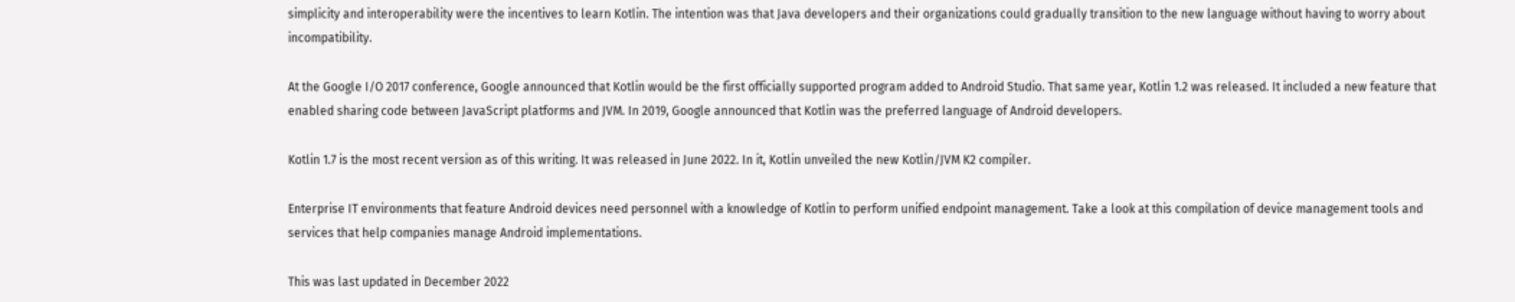simplicity and interoperability were the incentives to learn Kotlin. The intention was that Java developers and their organizations could gradually transition to the new language without having to worry about incompatibility.

At the Google I/O 2017 conference, Google announced that Kotlin would be the first officially supported program added to Android Studio. That same year, Kotlin 1.2 was released. It included a new feature that enabled sharing code between JavaScript platforms and JVM. In 2019, Google announced that Kotlin was the preferred language of Android developers.

Kotlin 1.7 is the most recent version as of this writing. It was released in June 2022. In it, Kotlin unveiled the new Kotlin/JVM K2 compiler.

Enterprise IT environments that feature Android devices need personnel with a knowledge of Kotlin to perform unified endpoint management. Take a look at this compilation of device management tools and services that help companies manage Android implementations.

This was last updated in December 2022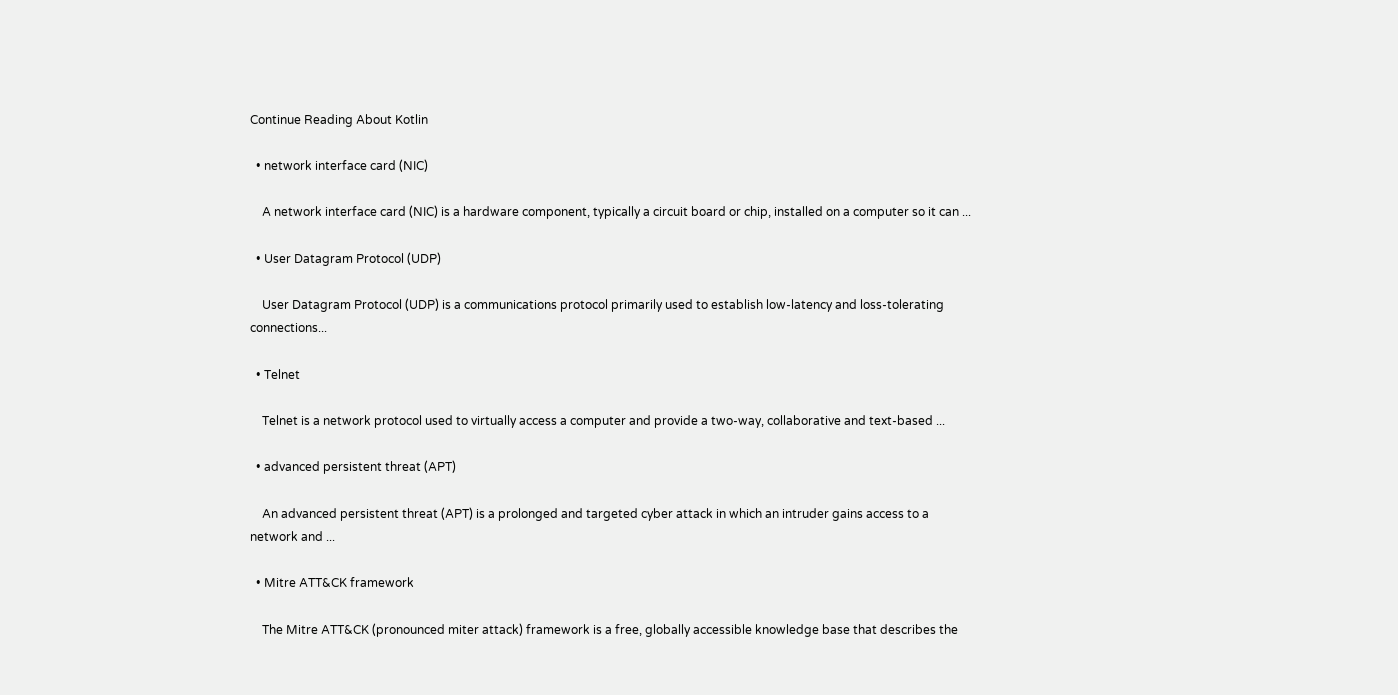Continue Reading About Kotlin

  • network interface card (NIC)

    A network interface card (NIC) is a hardware component, typically a circuit board or chip, installed on a computer so it can ...

  • User Datagram Protocol (UDP)

    User Datagram Protocol (UDP) is a communications protocol primarily used to establish low-latency and loss-tolerating connections...

  • Telnet

    Telnet is a network protocol used to virtually access a computer and provide a two-way, collaborative and text-based ...

  • advanced persistent threat (APT)

    An advanced persistent threat (APT) is a prolonged and targeted cyber attack in which an intruder gains access to a network and ...

  • Mitre ATT&CK framework

    The Mitre ATT&CK (pronounced miter attack) framework is a free, globally accessible knowledge base that describes the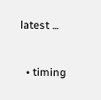latest ...

  • timing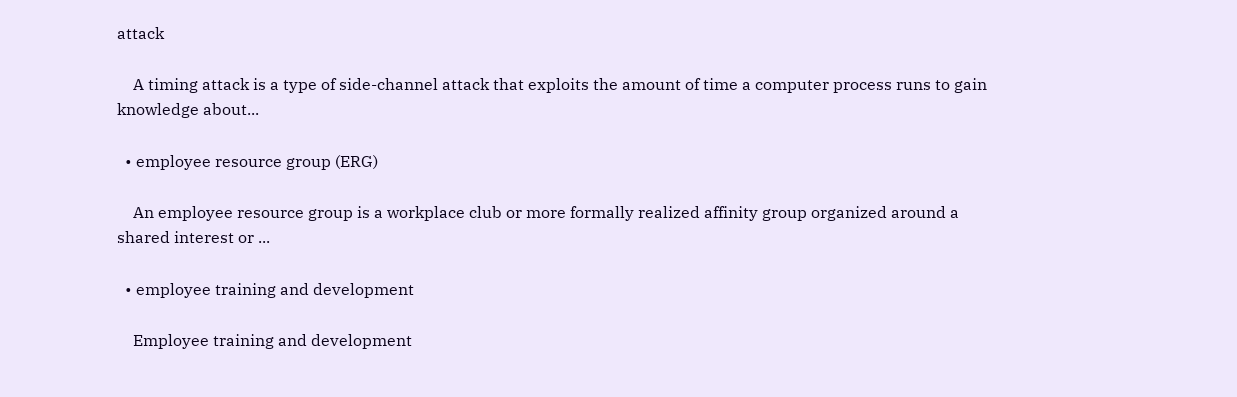attack

    A timing attack is a type of side-channel attack that exploits the amount of time a computer process runs to gain knowledge about...

  • employee resource group (ERG)

    An employee resource group is a workplace club or more formally realized affinity group organized around a shared interest or ...

  • employee training and development

    Employee training and development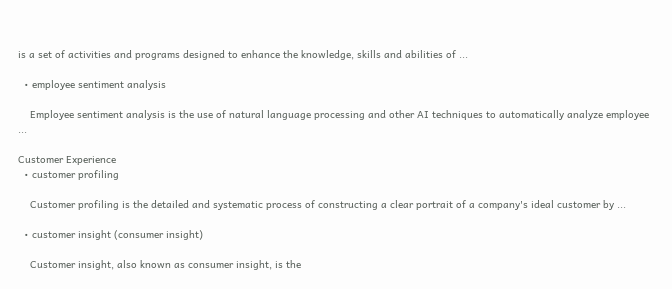is a set of activities and programs designed to enhance the knowledge, skills and abilities of ...

  • employee sentiment analysis

    Employee sentiment analysis is the use of natural language processing and other AI techniques to automatically analyze employee ...

Customer Experience
  • customer profiling

    Customer profiling is the detailed and systematic process of constructing a clear portrait of a company's ideal customer by ...

  • customer insight (consumer insight)

    Customer insight, also known as consumer insight, is the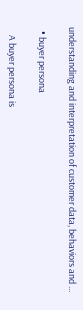understanding and interpretation of customer data, behaviors and ...

  • buyer persona

    A buyer persona is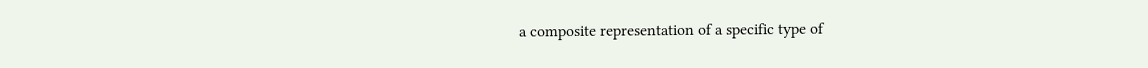a composite representation of a specific type of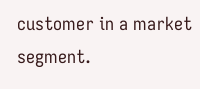customer in a market segment.